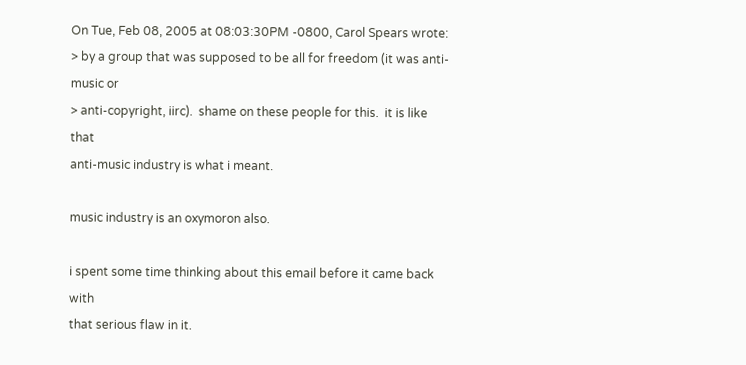On Tue, Feb 08, 2005 at 08:03:30PM -0800, Carol Spears wrote:
> by a group that was supposed to be all for freedom (it was anti-music or
> anti-copyright, iirc).  shame on these people for this.  it is like that
anti-music industry is what i meant.

music industry is an oxymoron also.

i spent some time thinking about this email before it came back with
that serious flaw in it.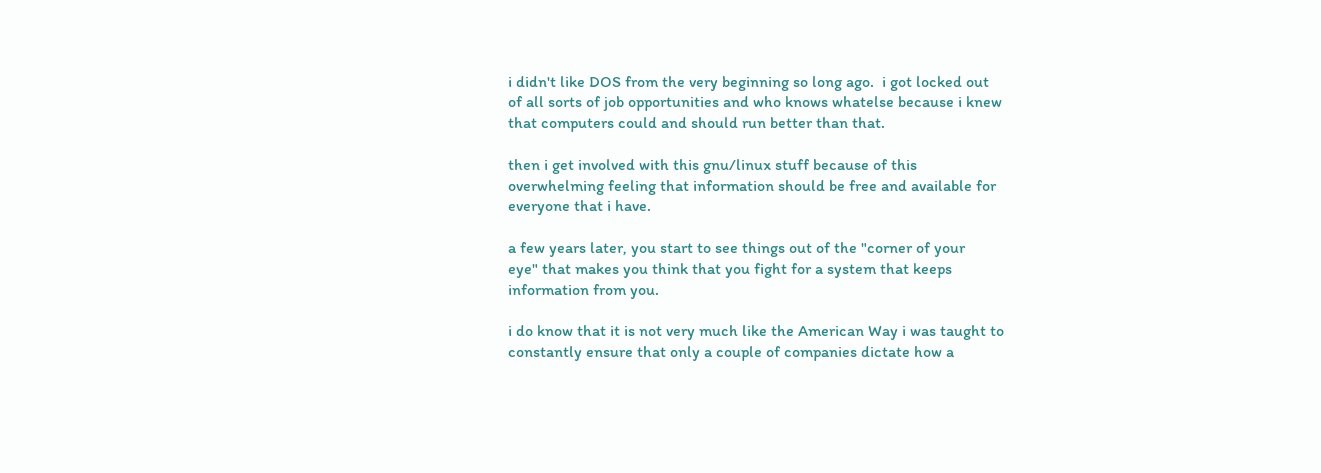i didn't like DOS from the very beginning so long ago.  i got locked out
of all sorts of job opportunities and who knows whatelse because i knew
that computers could and should run better than that.

then i get involved with this gnu/linux stuff because of this
overwhelming feeling that information should be free and available for
everyone that i have.

a few years later, you start to see things out of the "corner of your
eye" that makes you think that you fight for a system that keeps
information from you.

i do know that it is not very much like the American Way i was taught to
constantly ensure that only a couple of companies dictate how a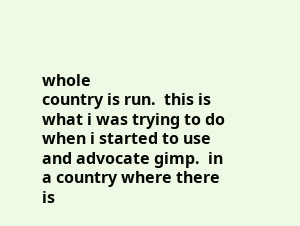whole
country is run.  this is what i was trying to do when i started to use
and advocate gimp.  in a country where there is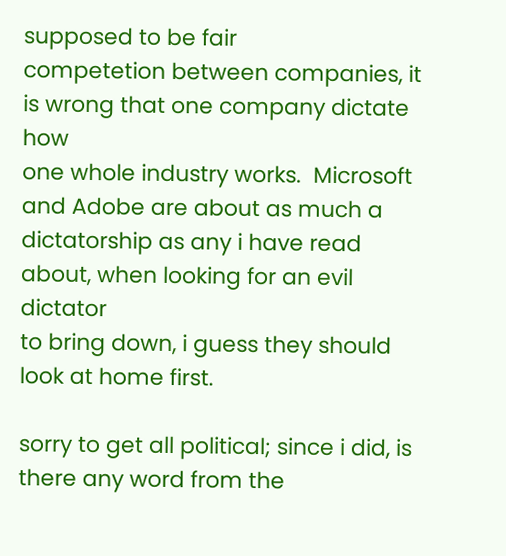supposed to be fair
competetion between companies, it is wrong that one company dictate how
one whole industry works.  Microsoft and Adobe are about as much a
dictatorship as any i have read about, when looking for an evil dictator
to bring down, i guess they should look at home first.

sorry to get all political; since i did, is there any word from the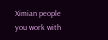Ximian people you work with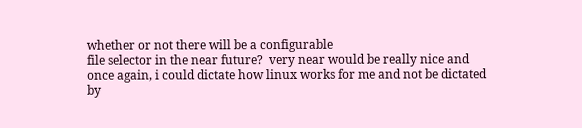whether or not there will be a configurable
file selector in the near future?  very near would be really nice and
once again, i could dictate how linux works for me and not be dictated
by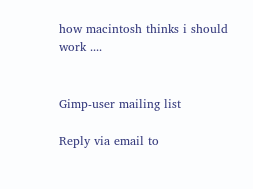how macintosh thinks i should work ....


Gimp-user mailing list

Reply via email to